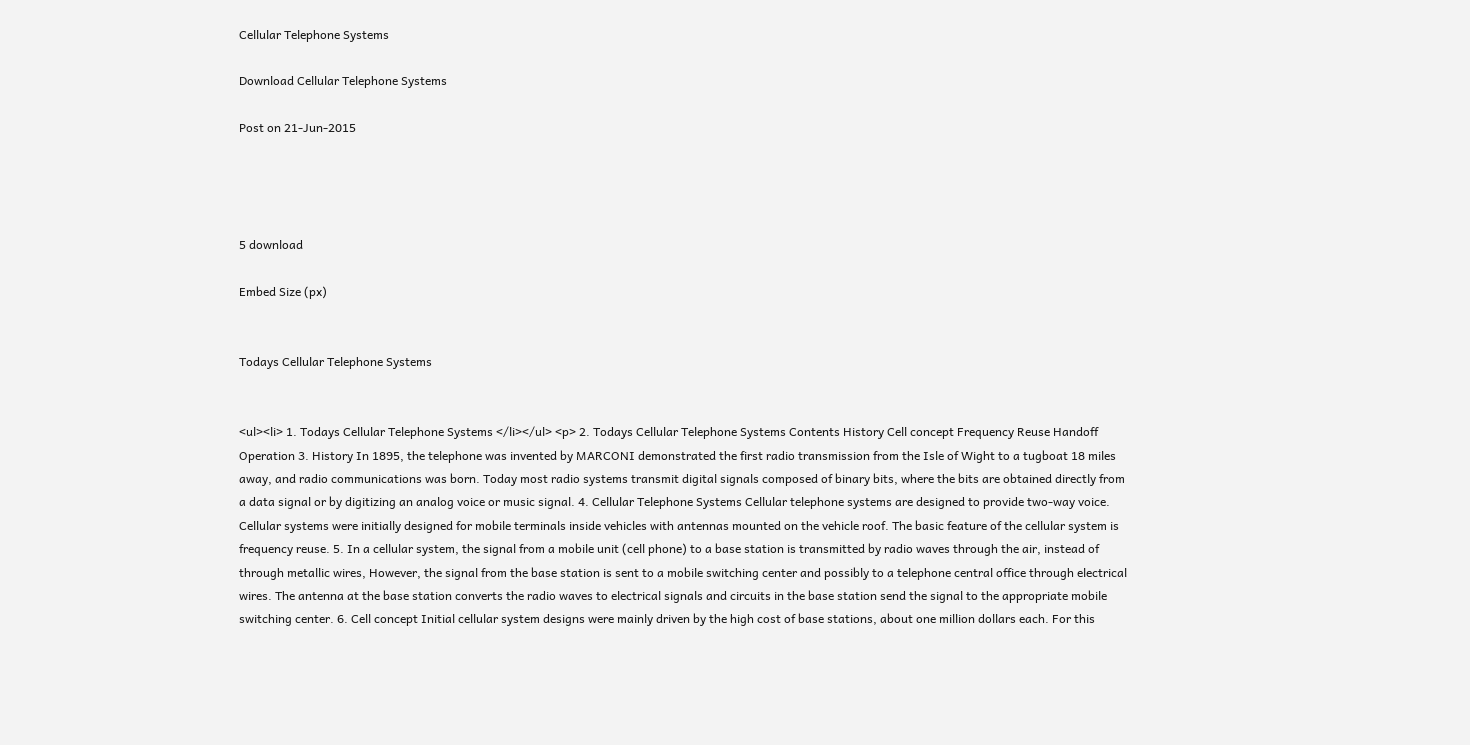Cellular Telephone Systems

Download Cellular Telephone Systems

Post on 21-Jun-2015




5 download

Embed Size (px)


Todays Cellular Telephone Systems


<ul><li> 1. Todays Cellular Telephone Systems </li></ul> <p> 2. Todays Cellular Telephone Systems Contents History Cell concept Frequency Reuse Handoff Operation 3. History In 1895, the telephone was invented by MARCONI demonstrated the first radio transmission from the Isle of Wight to a tugboat 18 miles away, and radio communications was born. Today most radio systems transmit digital signals composed of binary bits, where the bits are obtained directly from a data signal or by digitizing an analog voice or music signal. 4. Cellular Telephone Systems Cellular telephone systems are designed to provide two-way voice. Cellular systems were initially designed for mobile terminals inside vehicles with antennas mounted on the vehicle roof. The basic feature of the cellular system is frequency reuse. 5. In a cellular system, the signal from a mobile unit (cell phone) to a base station is transmitted by radio waves through the air, instead of through metallic wires, However, the signal from the base station is sent to a mobile switching center and possibly to a telephone central office through electrical wires. The antenna at the base station converts the radio waves to electrical signals and circuits in the base station send the signal to the appropriate mobile switching center. 6. Cell concept Initial cellular system designs were mainly driven by the high cost of base stations, about one million dollars each. For this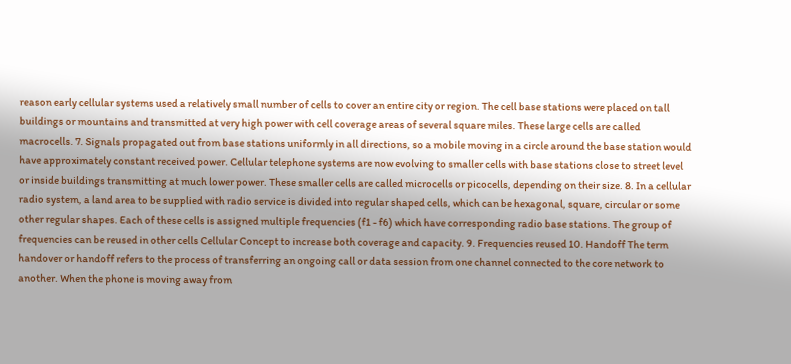reason early cellular systems used a relatively small number of cells to cover an entire city or region. The cell base stations were placed on tall buildings or mountains and transmitted at very high power with cell coverage areas of several square miles. These large cells are called macrocells. 7. Signals propagated out from base stations uniformly in all directions, so a mobile moving in a circle around the base station would have approximately constant received power. Cellular telephone systems are now evolving to smaller cells with base stations close to street level or inside buildings transmitting at much lower power. These smaller cells are called microcells or picocells, depending on their size. 8. In a cellular radio system, a land area to be supplied with radio service is divided into regular shaped cells, which can be hexagonal, square, circular or some other regular shapes. Each of these cells is assigned multiple frequencies (f1 - f6) which have corresponding radio base stations. The group of frequencies can be reused in other cells Cellular Concept to increase both coverage and capacity. 9. Frequencies reused 10. Handoff The term handover or handoff refers to the process of transferring an ongoing call or data session from one channel connected to the core network to another. When the phone is moving away from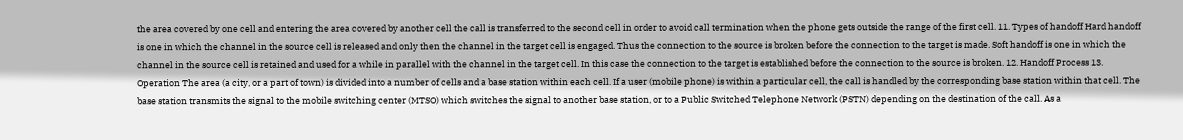the area covered by one cell and entering the area covered by another cell the call is transferred to the second cell in order to avoid call termination when the phone gets outside the range of the first cell. 11. Types of handoff Hard handoff is one in which the channel in the source cell is released and only then the channel in the target cell is engaged. Thus the connection to the source is broken before the connection to the target is made. Soft handoff is one in which the channel in the source cell is retained and used for a while in parallel with the channel in the target cell. In this case the connection to the target is established before the connection to the source is broken. 12. Handoff Process 13. Operation The area (a city, or a part of town) is divided into a number of cells and a base station within each cell. If a user (mobile phone) is within a particular cell, the call is handled by the corresponding base station within that cell. The base station transmits the signal to the mobile switching center (MTSO) which switches the signal to another base station, or to a Public Switched Telephone Network (PSTN) depending on the destination of the call. As a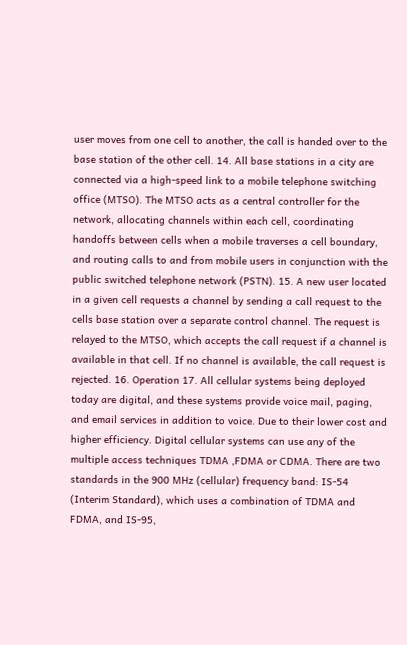user moves from one cell to another, the call is handed over to the base station of the other cell. 14. All base stations in a city are connected via a high-speed link to a mobile telephone switching office (MTSO). The MTSO acts as a central controller for the network, allocating channels within each cell, coordinating handoffs between cells when a mobile traverses a cell boundary, and routing calls to and from mobile users in conjunction with the public switched telephone network (PSTN). 15. A new user located in a given cell requests a channel by sending a call request to the cells base station over a separate control channel. The request is relayed to the MTSO, which accepts the call request if a channel is available in that cell. If no channel is available, the call request is rejected. 16. Operation 17. All cellular systems being deployed today are digital, and these systems provide voice mail, paging, and email services in addition to voice. Due to their lower cost and higher efficiency. Digital cellular systems can use any of the multiple access techniques TDMA ,FDMA or CDMA. There are two standards in the 900 MHz (cellular) frequency band: IS-54 (Interim Standard), which uses a combination of TDMA and FDMA, and IS-95,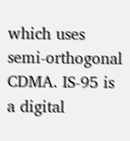which uses semi-orthogonal CDMA. IS-95 is a digital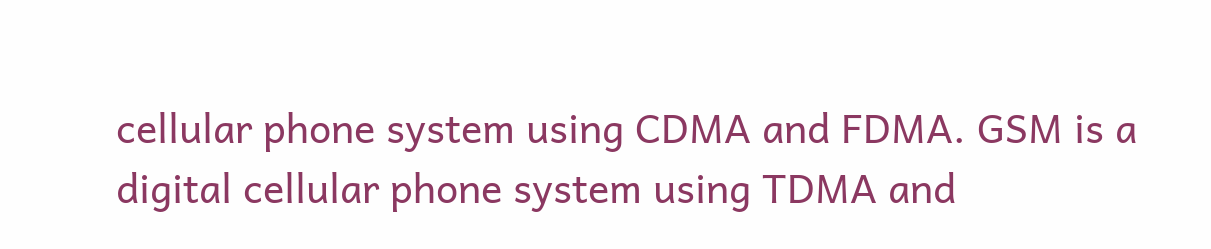cellular phone system using CDMA and FDMA. GSM is a digital cellular phone system using TDMA and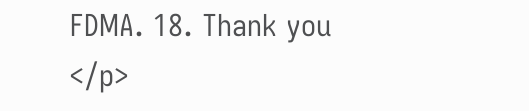FDMA. 18. Thank you </p>